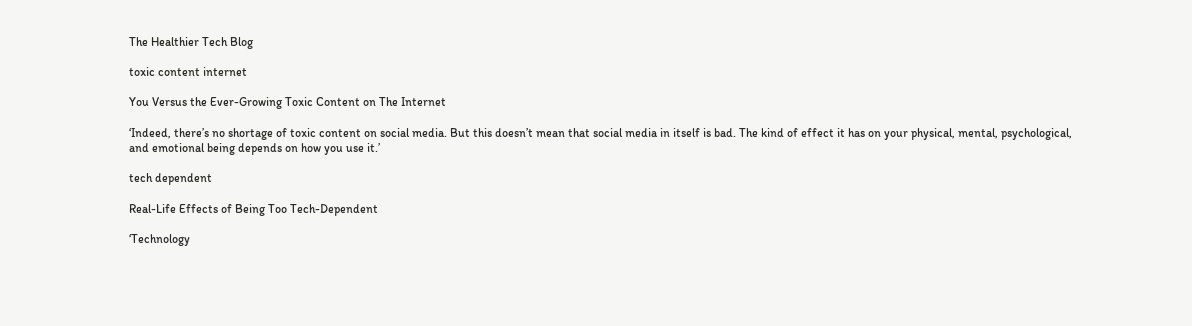The Healthier Tech Blog

toxic content internet

You Versus the Ever-Growing Toxic Content on The Internet

‘Indeed, there’s no shortage of toxic content on social media. But this doesn’t mean that social media in itself is bad. The kind of effect it has on your physical, mental, psychological, and emotional being depends on how you use it.’

tech dependent

Real-Life Effects of Being Too Tech-Dependent

‘Technology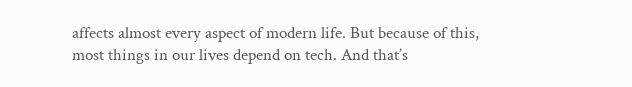affects almost every aspect of modern life. But because of this, most things in our lives depend on tech. And that’s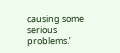causing some serious problems.’